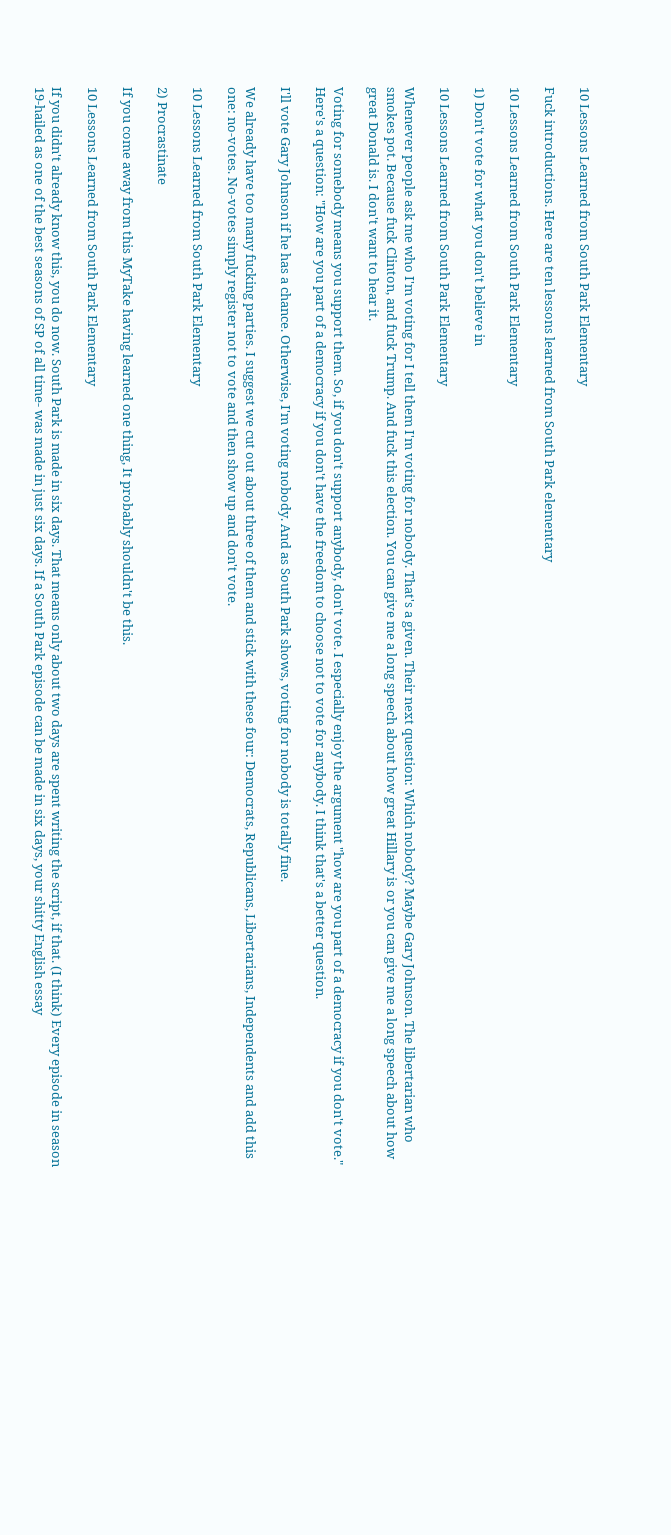10 Lessons Learned from South Park Elementary

Fuck introductions. Here are ten lessons learned from South Park elementary

10 Lessons Learned from South Park Elementary

1) Don't vote for what you don't believe in

10 Lessons Learned from South Park Elementary

Whenever people ask me who I'm voting for I tell them I'm voting for nobody. That's a given. Their next question: Which nobody? Maybe Gary Johnson. The libertarian who smokes pot. Because fuck Clinton, and fuck Trump. And fuck this election. You can give me a long speech about how great Hillary is or you can give me a long speech about how great Donald is. I don't want to hear it.

Voting for somebody means you support them. So, if you don't support anybody, don't vote. I especially enjoy the argument "how are you part of a democracy if you don't vote." Here's a question: "How are you part of a democracy if you don't have the freedom to choose not to vote for anybody. I think that's a better question.

I'll vote Gary Johnson if he has a chance. Otherwise, I'm voting nobody. And as South Park shows, voting for nobody is totally fine.

We already have too many fucking parties. I suggest we cut out about three of them and stick with these four: Democrats, Republicans, Libertarians, Independents and add this one: no-votes. No-votes simply register not to vote and then show up and don't vote.

10 Lessons Learned from South Park Elementary

2) Procrastinate

If you come away from this MyTake having learned one thing, It probably shouldn't be this.

10 Lessons Learned from South Park Elementary

If you didn't already know this, you do now. South Park is made in six days. That means only about two days are spent writing the script, if that. (I think) Every episode in season 19-hailed as one of the best seasons of SP of all time- was made in just six days. If a South Park episode can be made in six days, your shitty English essay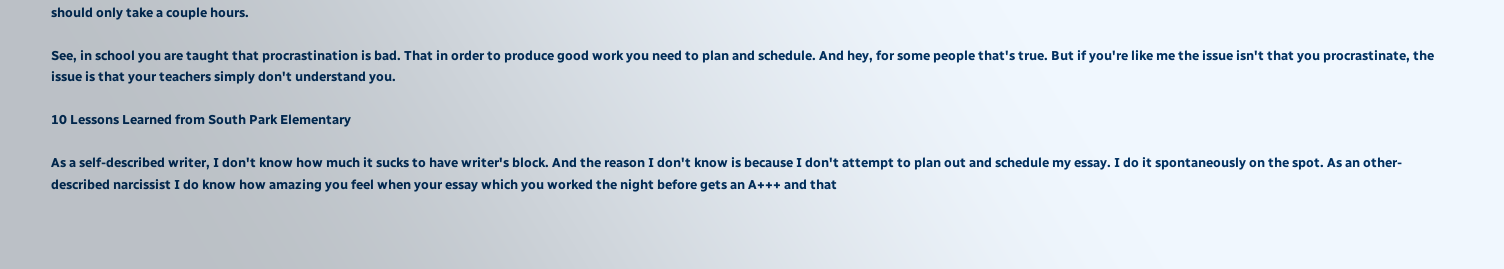should only take a couple hours.

See, in school you are taught that procrastination is bad. That in order to produce good work you need to plan and schedule. And hey, for some people that's true. But if you're like me the issue isn't that you procrastinate, the issue is that your teachers simply don't understand you.

10 Lessons Learned from South Park Elementary

As a self-described writer, I don't know how much it sucks to have writer's block. And the reason I don't know is because I don't attempt to plan out and schedule my essay. I do it spontaneously on the spot. As an other-described narcissist I do know how amazing you feel when your essay which you worked the night before gets an A+++ and that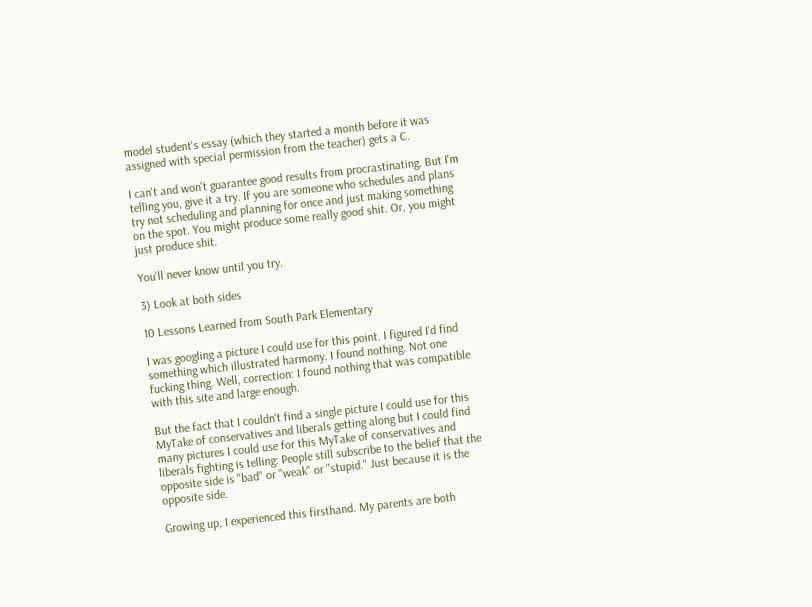model student's essay (which they started a month before it was assigned with special permission from the teacher) gets a C.

I can't and won't guarantee good results from procrastinating. But I'm telling you, give it a try. If you are someone who schedules and plans try not scheduling and planning for once and just making something on the spot. You might produce some really good shit. Or, you might just produce shit.

You'll never know until you try.

3) Look at both sides

10 Lessons Learned from South Park Elementary

I was googling a picture I could use for this point. I figured I'd find something which illustrated harmony. I found nothing. Not one fucking thing. Well, correction: I found nothing that was compatible with this site and large enough.

But the fact that I couldn't find a single picture I could use for this MyTake of conservatives and liberals getting along but I could find many pictures I could use for this MyTake of conservatives and liberals fighting is telling: People still subscribe to the belief that the opposite side is "bad" or "weak" or "stupid." Just because it is the opposite side.

Growing up, I experienced this firsthand. My parents are both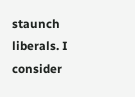staunch liberals. I consider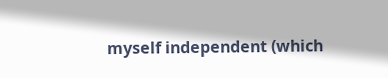myself independent (which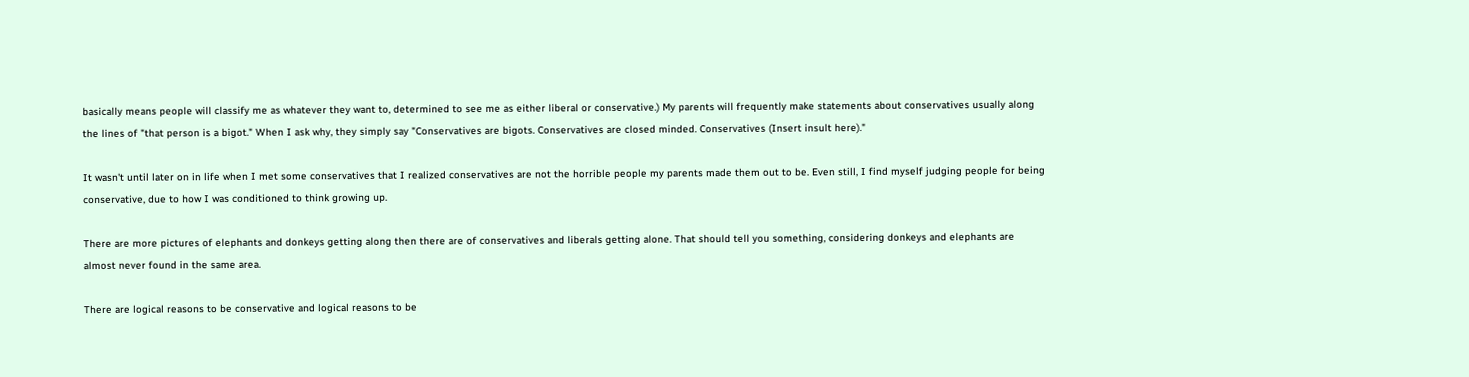basically means people will classify me as whatever they want to, determined to see me as either liberal or conservative.) My parents will frequently make statements about conservatives usually along the lines of "that person is a bigot." When I ask why, they simply say "Conservatives are bigots. Conservatives are closed minded. Conservatives (Insert insult here)."

It wasn't until later on in life when I met some conservatives that I realized conservatives are not the horrible people my parents made them out to be. Even still, I find myself judging people for being conservative, due to how I was conditioned to think growing up.

There are more pictures of elephants and donkeys getting along then there are of conservatives and liberals getting alone. That should tell you something, considering donkeys and elephants are almost never found in the same area.

There are logical reasons to be conservative and logical reasons to be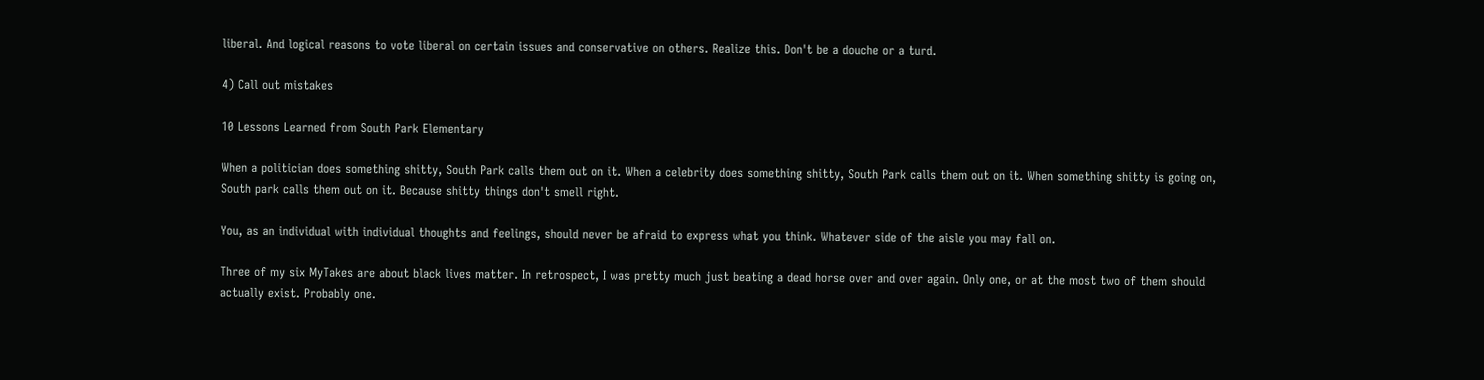liberal. And logical reasons to vote liberal on certain issues and conservative on others. Realize this. Don't be a douche or a turd.

4) Call out mistakes

10 Lessons Learned from South Park Elementary

When a politician does something shitty, South Park calls them out on it. When a celebrity does something shitty, South Park calls them out on it. When something shitty is going on, South park calls them out on it. Because shitty things don't smell right.

You, as an individual with individual thoughts and feelings, should never be afraid to express what you think. Whatever side of the aisle you may fall on.

Three of my six MyTakes are about black lives matter. In retrospect, I was pretty much just beating a dead horse over and over again. Only one, or at the most two of them should actually exist. Probably one.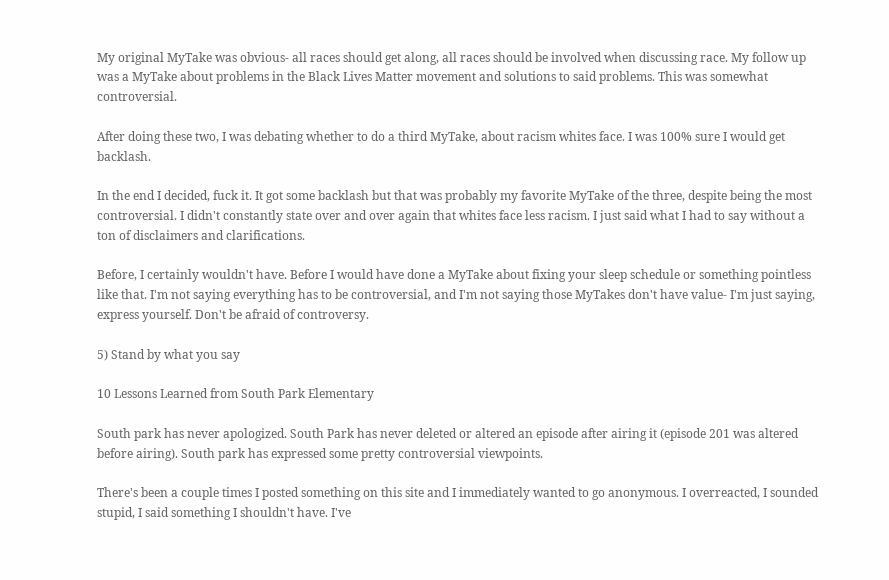My original MyTake was obvious- all races should get along, all races should be involved when discussing race. My follow up was a MyTake about problems in the Black Lives Matter movement and solutions to said problems. This was somewhat controversial.

After doing these two, I was debating whether to do a third MyTake, about racism whites face. I was 100% sure I would get backlash.

In the end I decided, fuck it. It got some backlash but that was probably my favorite MyTake of the three, despite being the most controversial. I didn't constantly state over and over again that whites face less racism. I just said what I had to say without a ton of disclaimers and clarifications.

Before, I certainly wouldn't have. Before I would have done a MyTake about fixing your sleep schedule or something pointless like that. I'm not saying everything has to be controversial, and I'm not saying those MyTakes don't have value- I'm just saying, express yourself. Don't be afraid of controversy.

5) Stand by what you say

10 Lessons Learned from South Park Elementary

South park has never apologized. South Park has never deleted or altered an episode after airing it (episode 201 was altered before airing). South park has expressed some pretty controversial viewpoints.

There's been a couple times I posted something on this site and I immediately wanted to go anonymous. I overreacted, I sounded stupid, I said something I shouldn't have. I've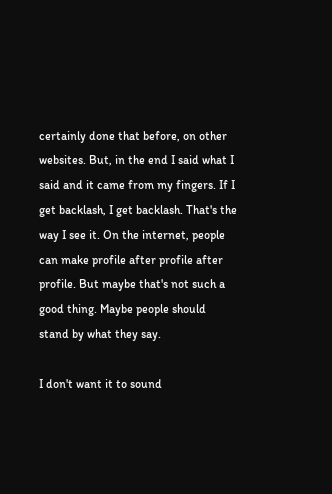certainly done that before, on other websites. But, in the end I said what I said and it came from my fingers. If I get backlash, I get backlash. That's the way I see it. On the internet, people can make profile after profile after profile. But maybe that's not such a good thing. Maybe people should stand by what they say.

I don't want it to sound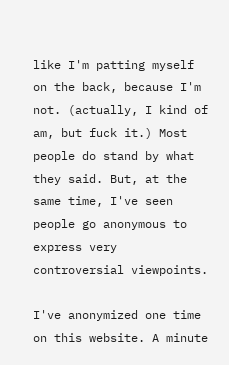like I'm patting myself on the back, because I'm not. (actually, I kind of am, but fuck it.) Most people do stand by what they said. But, at the same time, I've seen people go anonymous to express very controversial viewpoints.

I've anonymized one time on this website. A minute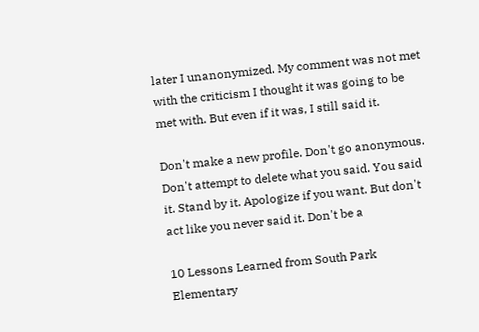later I unanonymized. My comment was not met with the criticism I thought it was going to be met with. But even if it was, I still said it.

Don't make a new profile. Don't go anonymous. Don't attempt to delete what you said. You said it. Stand by it. Apologize if you want. But don't act like you never said it. Don't be a

10 Lessons Learned from South Park Elementary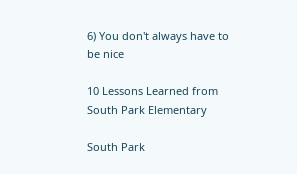6) You don't always have to be nice

10 Lessons Learned from South Park Elementary

South Park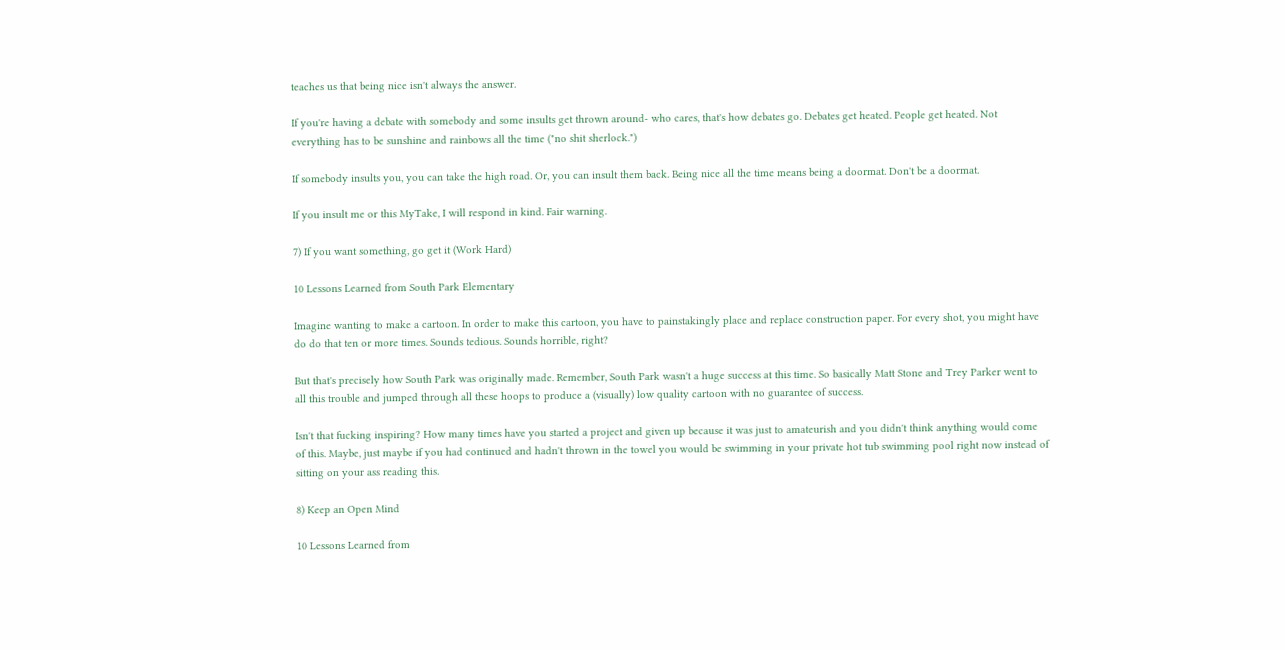teaches us that being nice isn't always the answer.

If you're having a debate with somebody and some insults get thrown around- who cares, that's how debates go. Debates get heated. People get heated. Not everything has to be sunshine and rainbows all the time ("no shit sherlock.")

If somebody insults you, you can take the high road. Or, you can insult them back. Being nice all the time means being a doormat. Don't be a doormat.

If you insult me or this MyTake, I will respond in kind. Fair warning.

7) If you want something, go get it (Work Hard)

10 Lessons Learned from South Park Elementary

Imagine wanting to make a cartoon. In order to make this cartoon, you have to painstakingly place and replace construction paper. For every shot, you might have do do that ten or more times. Sounds tedious. Sounds horrible, right?

But that's precisely how South Park was originally made. Remember, South Park wasn't a huge success at this time. So basically Matt Stone and Trey Parker went to all this trouble and jumped through all these hoops to produce a (visually) low quality cartoon with no guarantee of success.

Isn't that fucking inspiring? How many times have you started a project and given up because it was just to amateurish and you didn't think anything would come of this. Maybe, just maybe if you had continued and hadn't thrown in the towel you would be swimming in your private hot tub swimming pool right now instead of sitting on your ass reading this.

8) Keep an Open Mind

10 Lessons Learned from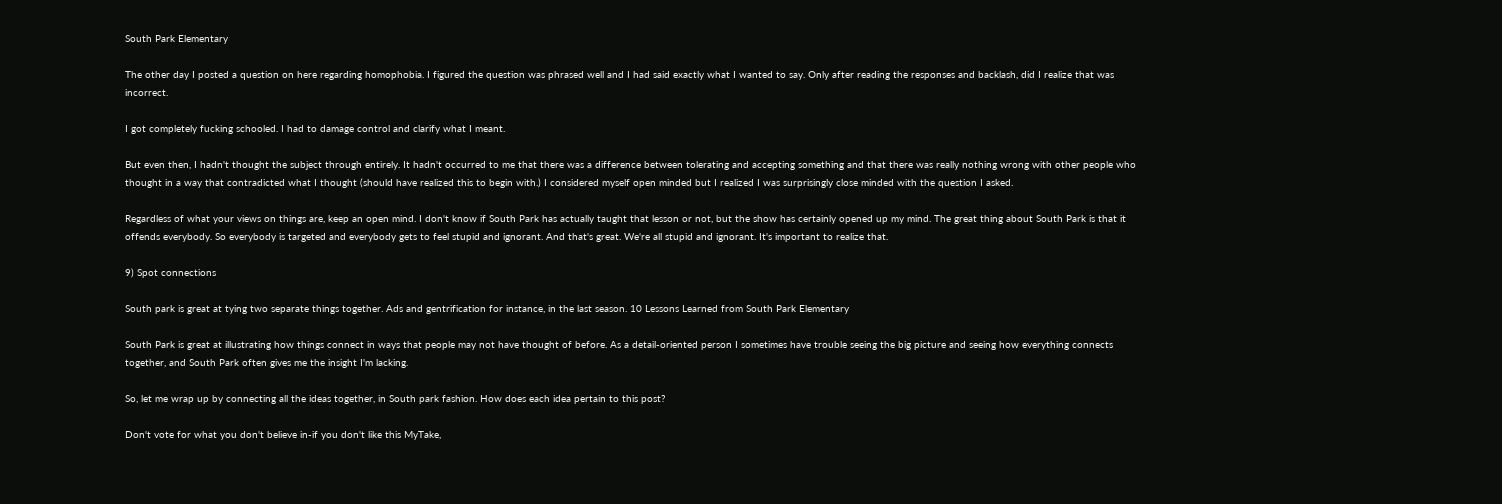South Park Elementary

The other day I posted a question on here regarding homophobia. I figured the question was phrased well and I had said exactly what I wanted to say. Only after reading the responses and backlash, did I realize that was incorrect.

I got completely fucking schooled. I had to damage control and clarify what I meant.

But even then, I hadn't thought the subject through entirely. It hadn't occurred to me that there was a difference between tolerating and accepting something and that there was really nothing wrong with other people who thought in a way that contradicted what I thought (should have realized this to begin with.) I considered myself open minded but I realized I was surprisingly close minded with the question I asked.

Regardless of what your views on things are, keep an open mind. I don't know if South Park has actually taught that lesson or not, but the show has certainly opened up my mind. The great thing about South Park is that it offends everybody. So everybody is targeted and everybody gets to feel stupid and ignorant. And that's great. We're all stupid and ignorant. It's important to realize that.

9) Spot connections

South park is great at tying two separate things together. Ads and gentrification for instance, in the last season. 10 Lessons Learned from South Park Elementary

South Park is great at illustrating how things connect in ways that people may not have thought of before. As a detail-oriented person I sometimes have trouble seeing the big picture and seeing how everything connects together, and South Park often gives me the insight I'm lacking.

So, let me wrap up by connecting all the ideas together, in South park fashion. How does each idea pertain to this post?

Don't vote for what you don't believe in-if you don't like this MyTake,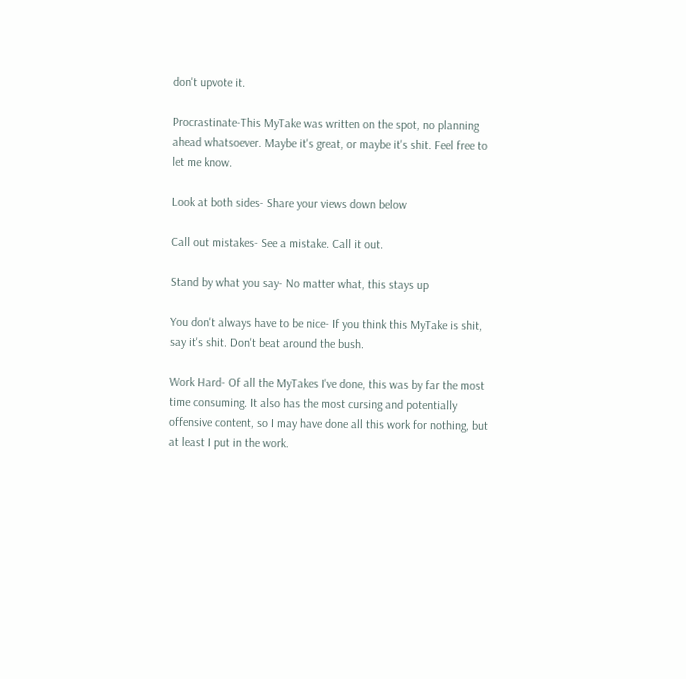don't upvote it.

Procrastinate-This MyTake was written on the spot, no planning ahead whatsoever. Maybe it's great, or maybe it's shit. Feel free to let me know.

Look at both sides- Share your views down below

Call out mistakes- See a mistake. Call it out.

Stand by what you say- No matter what, this stays up

You don't always have to be nice- If you think this MyTake is shit, say it's shit. Don't beat around the bush.

Work Hard- Of all the MyTakes I've done, this was by far the most time consuming. It also has the most cursing and potentially offensive content, so I may have done all this work for nothing, but at least I put in the work.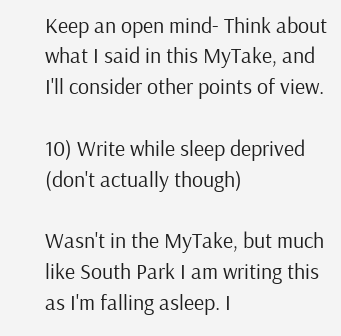Keep an open mind- Think about what I said in this MyTake, and I'll consider other points of view.

10) Write while sleep deprived (don't actually though)

Wasn't in the MyTake, but much like South Park I am writing this as I'm falling asleep. I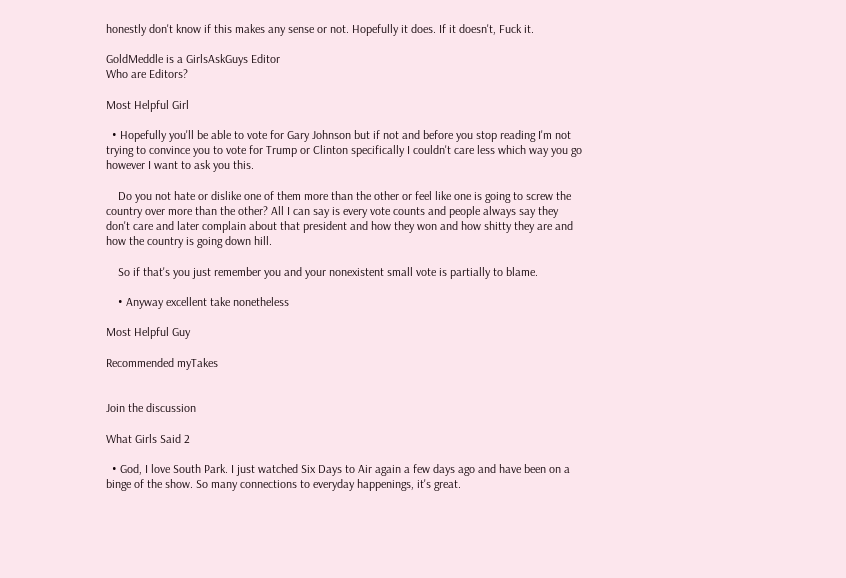honestly don't know if this makes any sense or not. Hopefully it does. If it doesn't, Fuck it.

GoldMeddle is a GirlsAskGuys Editor
Who are Editors?

Most Helpful Girl

  • Hopefully you'll be able to vote for Gary Johnson but if not and before you stop reading I'm not trying to convince you to vote for Trump or Clinton specifically I couldn't care less which way you go however I want to ask you this.

    Do you not hate or dislike one of them more than the other or feel like one is going to screw the country over more than the other? All I can say is every vote counts and people always say they don't care and later complain about that president and how they won and how shitty they are and how the country is going down hill.

    So if that's you just remember you and your nonexistent small vote is partially to blame.

    • Anyway excellent take nonetheless

Most Helpful Guy

Recommended myTakes


Join the discussion

What Girls Said 2

  • God, I love South Park. I just watched Six Days to Air again a few days ago and have been on a binge of the show. So many connections to everyday happenings, it's great.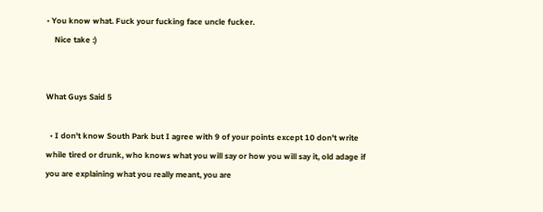• You know what. Fuck your fucking face uncle fucker.
    Nice take :)


What Guys Said 5

  • I don't know South Park but I agree with 9 of your points except 10 don't write while tired or drunk, who knows what you will say or how you will say it, old adage if you are explaining what you really meant, you are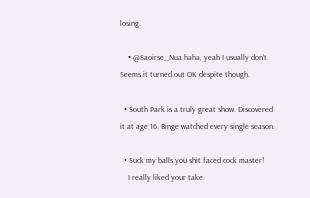losing.

    • @Saoirse_Nua haha, yeah I usually don't. Seems it turned out OK despite though.

  • South Park is a truly great show. Discovered it at age 16. Binge watched every single season.

  • Suck my balls you shit faced cock master!
    I really liked your take.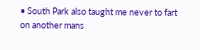• South Park also taught me never to fart on another mans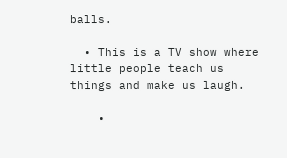balls.

  • This is a TV show where little people teach us things and make us laugh.

    •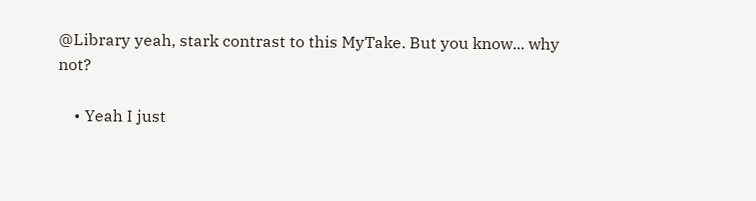@Library yeah, stark contrast to this MyTake. But you know... why not?

    • Yeah I just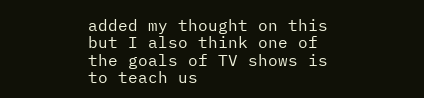added my thought on this but I also think one of the goals of TV shows is to teach us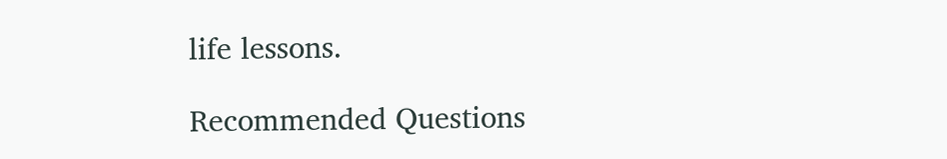life lessons.

Recommended Questions